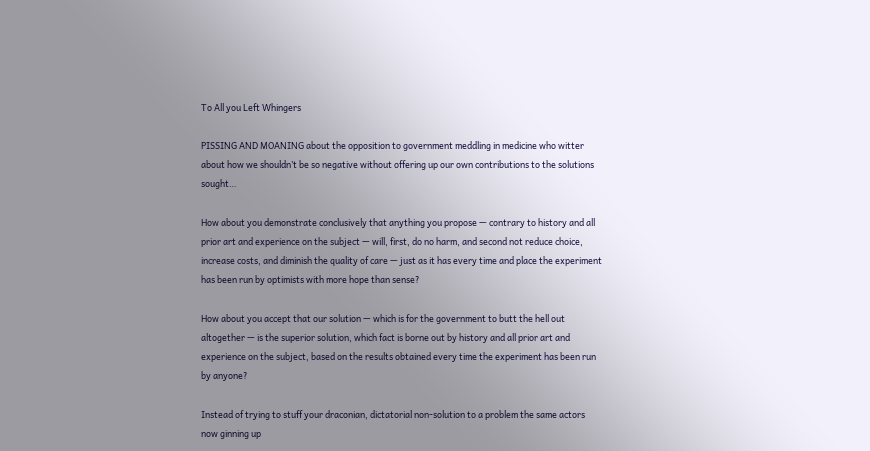To All you Left Whingers

PISSING AND MOANING about the opposition to government meddling in medicine who witter about how we shouldn’t be so negative without offering up our own contributions to the solutions sought…

How about you demonstrate conclusively that anything you propose — contrary to history and all prior art and experience on the subject — will, first, do no harm, and second not reduce choice, increase costs, and diminish the quality of care — just as it has every time and place the experiment has been run by optimists with more hope than sense?

How about you accept that our solution — which is for the government to butt the hell out altogether — is the superior solution, which fact is borne out by history and all prior art and experience on the subject, based on the results obtained every time the experiment has been run by anyone?

Instead of trying to stuff your draconian, dictatorial non-solution to a problem the same actors now ginning up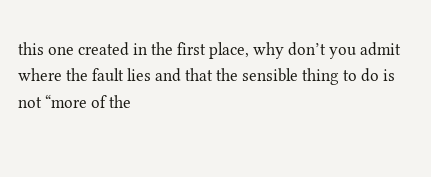this one created in the first place, why don’t you admit where the fault lies and that the sensible thing to do is not “more of the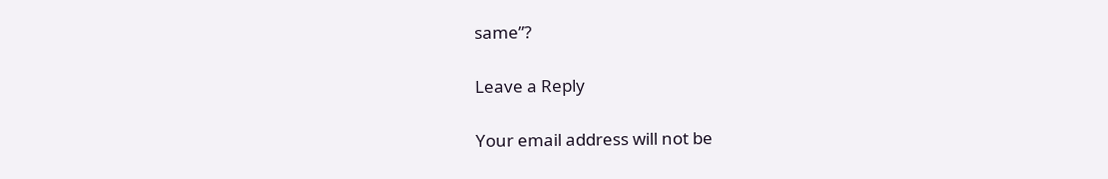same”?

Leave a Reply

Your email address will not be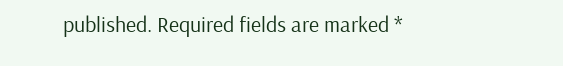published. Required fields are marked *